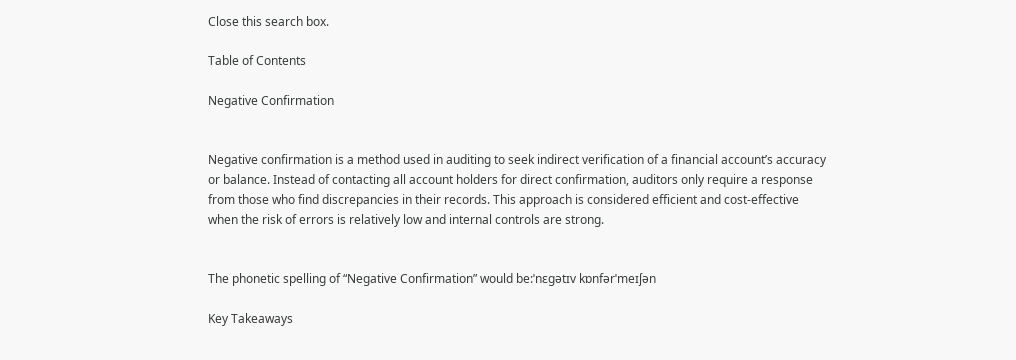Close this search box.

Table of Contents

Negative Confirmation


Negative confirmation is a method used in auditing to seek indirect verification of a financial account’s accuracy or balance. Instead of contacting all account holders for direct confirmation, auditors only require a response from those who find discrepancies in their records. This approach is considered efficient and cost-effective when the risk of errors is relatively low and internal controls are strong.


The phonetic spelling of “Negative Confirmation” would be:ˈnɛɡətɪv kɒnfərˈmeɪʃən

Key Takeaways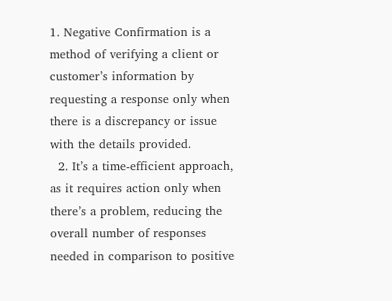1. Negative Confirmation is a method of verifying a client or customer’s information by requesting a response only when there is a discrepancy or issue with the details provided.
  2. It’s a time-efficient approach, as it requires action only when there’s a problem, reducing the overall number of responses needed in comparison to positive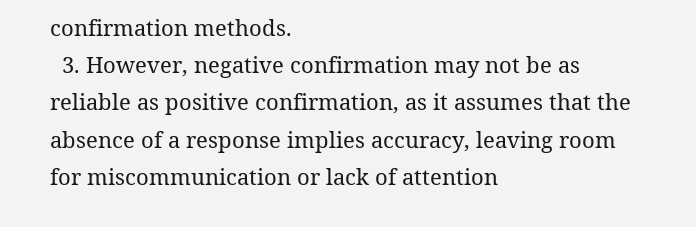confirmation methods.
  3. However, negative confirmation may not be as reliable as positive confirmation, as it assumes that the absence of a response implies accuracy, leaving room for miscommunication or lack of attention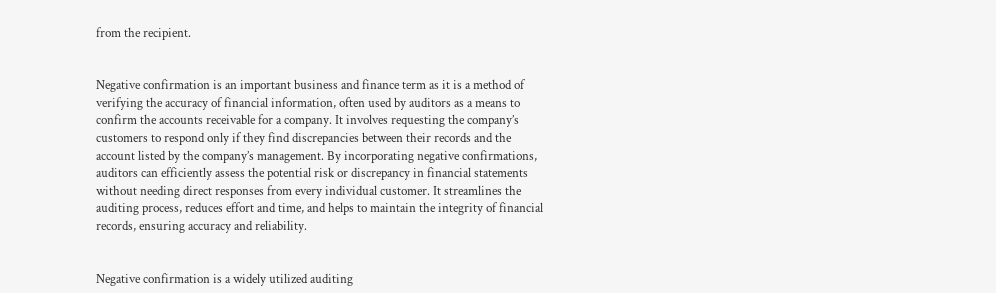from the recipient.


Negative confirmation is an important business and finance term as it is a method of verifying the accuracy of financial information, often used by auditors as a means to confirm the accounts receivable for a company. It involves requesting the company’s customers to respond only if they find discrepancies between their records and the account listed by the company’s management. By incorporating negative confirmations, auditors can efficiently assess the potential risk or discrepancy in financial statements without needing direct responses from every individual customer. It streamlines the auditing process, reduces effort and time, and helps to maintain the integrity of financial records, ensuring accuracy and reliability.


Negative confirmation is a widely utilized auditing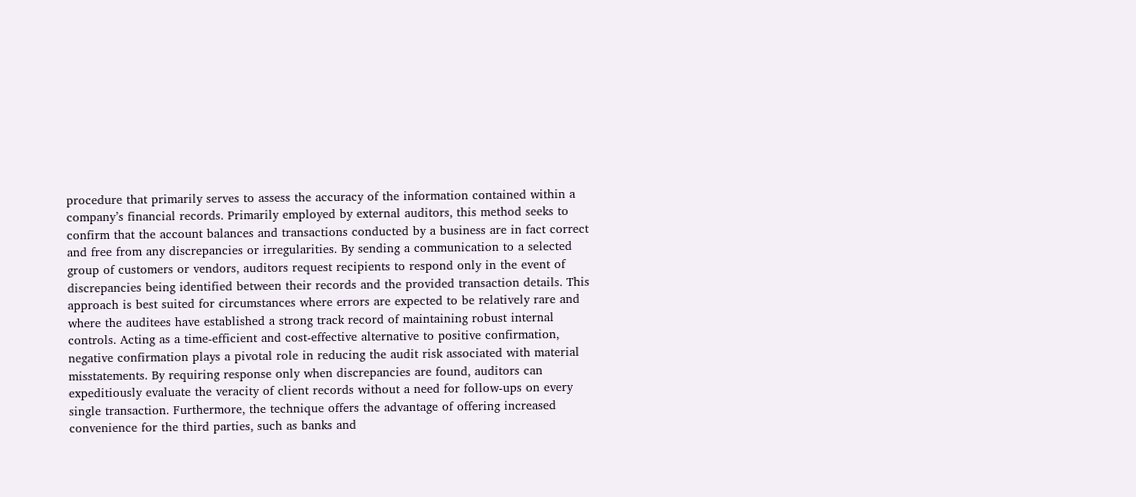procedure that primarily serves to assess the accuracy of the information contained within a company’s financial records. Primarily employed by external auditors, this method seeks to confirm that the account balances and transactions conducted by a business are in fact correct and free from any discrepancies or irregularities. By sending a communication to a selected group of customers or vendors, auditors request recipients to respond only in the event of discrepancies being identified between their records and the provided transaction details. This approach is best suited for circumstances where errors are expected to be relatively rare and where the auditees have established a strong track record of maintaining robust internal controls. Acting as a time-efficient and cost-effective alternative to positive confirmation, negative confirmation plays a pivotal role in reducing the audit risk associated with material misstatements. By requiring response only when discrepancies are found, auditors can expeditiously evaluate the veracity of client records without a need for follow-ups on every single transaction. Furthermore, the technique offers the advantage of offering increased convenience for the third parties, such as banks and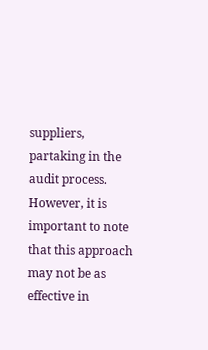suppliers, partaking in the audit process. However, it is important to note that this approach may not be as effective in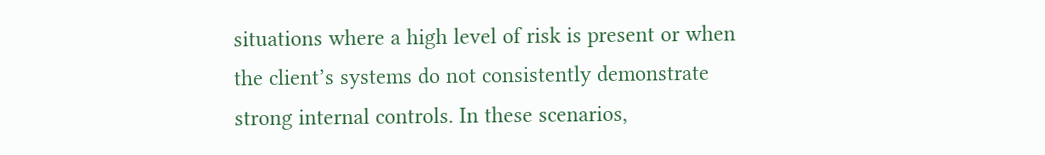situations where a high level of risk is present or when the client’s systems do not consistently demonstrate strong internal controls. In these scenarios,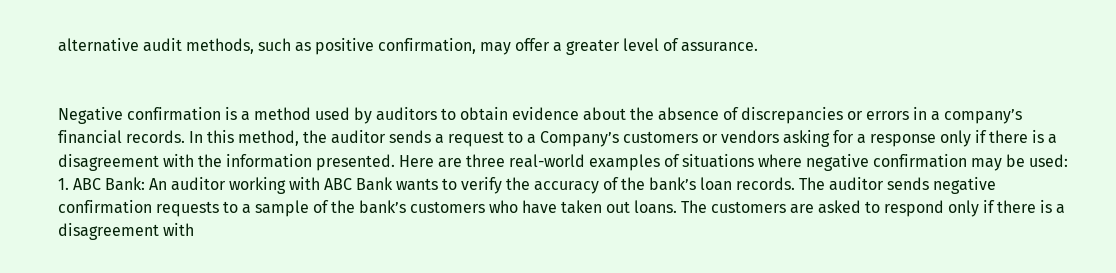alternative audit methods, such as positive confirmation, may offer a greater level of assurance.


Negative confirmation is a method used by auditors to obtain evidence about the absence of discrepancies or errors in a company’s financial records. In this method, the auditor sends a request to a Company’s customers or vendors asking for a response only if there is a disagreement with the information presented. Here are three real-world examples of situations where negative confirmation may be used: 1. ABC Bank: An auditor working with ABC Bank wants to verify the accuracy of the bank’s loan records. The auditor sends negative confirmation requests to a sample of the bank’s customers who have taken out loans. The customers are asked to respond only if there is a disagreement with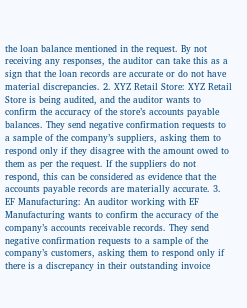the loan balance mentioned in the request. By not receiving any responses, the auditor can take this as a sign that the loan records are accurate or do not have material discrepancies. 2. XYZ Retail Store: XYZ Retail Store is being audited, and the auditor wants to confirm the accuracy of the store’s accounts payable balances. They send negative confirmation requests to a sample of the company’s suppliers, asking them to respond only if they disagree with the amount owed to them as per the request. If the suppliers do not respond, this can be considered as evidence that the accounts payable records are materially accurate. 3. EF Manufacturing: An auditor working with EF Manufacturing wants to confirm the accuracy of the company’s accounts receivable records. They send negative confirmation requests to a sample of the company’s customers, asking them to respond only if there is a discrepancy in their outstanding invoice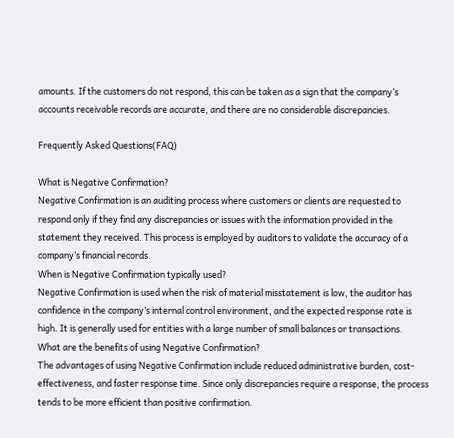amounts. If the customers do not respond, this can be taken as a sign that the company’s accounts receivable records are accurate, and there are no considerable discrepancies.

Frequently Asked Questions(FAQ)

What is Negative Confirmation?
Negative Confirmation is an auditing process where customers or clients are requested to respond only if they find any discrepancies or issues with the information provided in the statement they received. This process is employed by auditors to validate the accuracy of a company’s financial records.
When is Negative Confirmation typically used?
Negative Confirmation is used when the risk of material misstatement is low, the auditor has confidence in the company’s internal control environment, and the expected response rate is high. It is generally used for entities with a large number of small balances or transactions.
What are the benefits of using Negative Confirmation?
The advantages of using Negative Confirmation include reduced administrative burden, cost-effectiveness, and faster response time. Since only discrepancies require a response, the process tends to be more efficient than positive confirmation.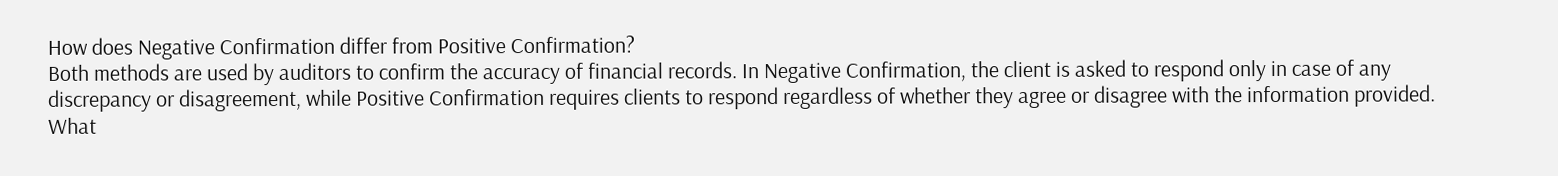How does Negative Confirmation differ from Positive Confirmation?
Both methods are used by auditors to confirm the accuracy of financial records. In Negative Confirmation, the client is asked to respond only in case of any discrepancy or disagreement, while Positive Confirmation requires clients to respond regardless of whether they agree or disagree with the information provided.
What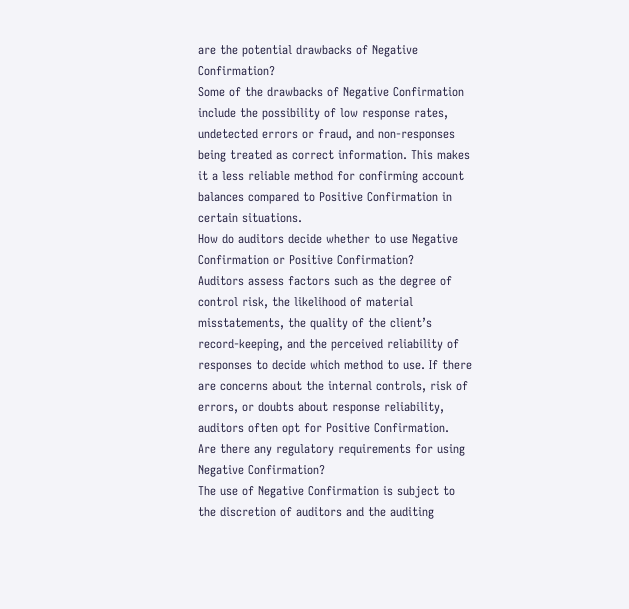are the potential drawbacks of Negative Confirmation?
Some of the drawbacks of Negative Confirmation include the possibility of low response rates, undetected errors or fraud, and non-responses being treated as correct information. This makes it a less reliable method for confirming account balances compared to Positive Confirmation in certain situations.
How do auditors decide whether to use Negative Confirmation or Positive Confirmation?
Auditors assess factors such as the degree of control risk, the likelihood of material misstatements, the quality of the client’s record-keeping, and the perceived reliability of responses to decide which method to use. If there are concerns about the internal controls, risk of errors, or doubts about response reliability, auditors often opt for Positive Confirmation.
Are there any regulatory requirements for using Negative Confirmation?
The use of Negative Confirmation is subject to the discretion of auditors and the auditing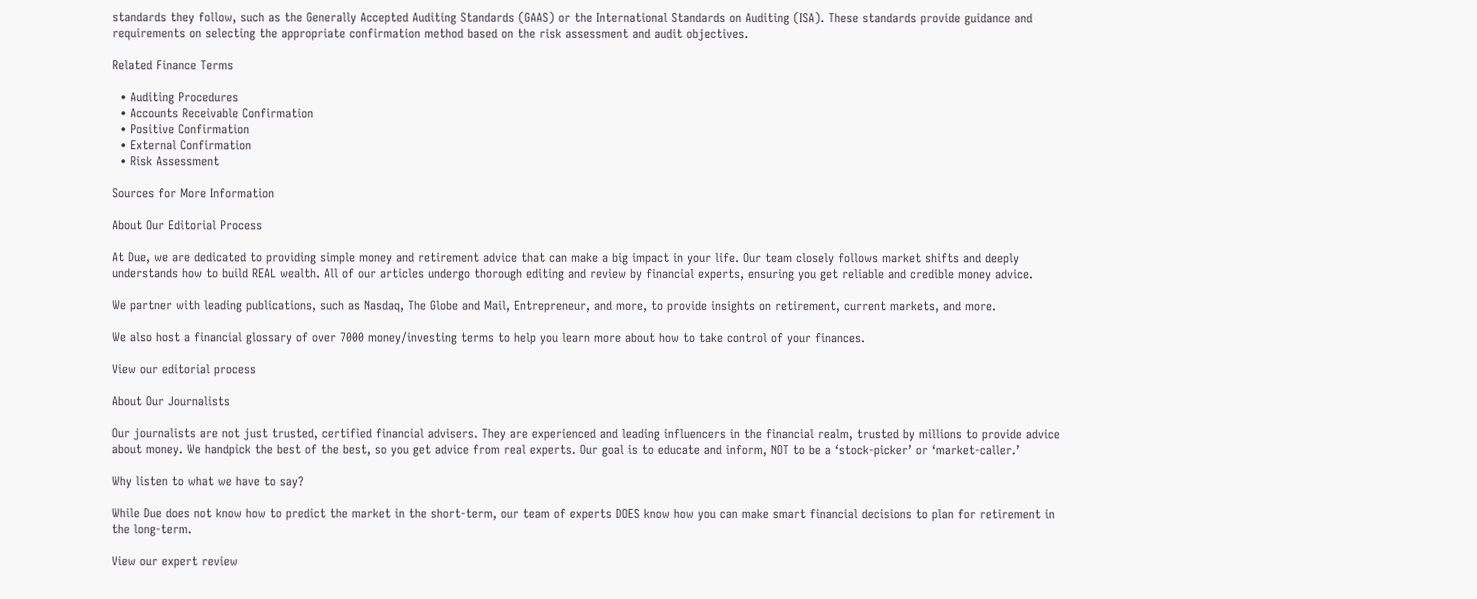standards they follow, such as the Generally Accepted Auditing Standards (GAAS) or the International Standards on Auditing (ISA). These standards provide guidance and requirements on selecting the appropriate confirmation method based on the risk assessment and audit objectives.

Related Finance Terms

  • Auditing Procedures
  • Accounts Receivable Confirmation
  • Positive Confirmation
  • External Confirmation
  • Risk Assessment

Sources for More Information

About Our Editorial Process

At Due, we are dedicated to providing simple money and retirement advice that can make a big impact in your life. Our team closely follows market shifts and deeply understands how to build REAL wealth. All of our articles undergo thorough editing and review by financial experts, ensuring you get reliable and credible money advice.

We partner with leading publications, such as Nasdaq, The Globe and Mail, Entrepreneur, and more, to provide insights on retirement, current markets, and more.

We also host a financial glossary of over 7000 money/investing terms to help you learn more about how to take control of your finances.

View our editorial process

About Our Journalists

Our journalists are not just trusted, certified financial advisers. They are experienced and leading influencers in the financial realm, trusted by millions to provide advice about money. We handpick the best of the best, so you get advice from real experts. Our goal is to educate and inform, NOT to be a ‘stock-picker’ or ‘market-caller.’

Why listen to what we have to say?

While Due does not know how to predict the market in the short-term, our team of experts DOES know how you can make smart financial decisions to plan for retirement in the long-term.

View our expert review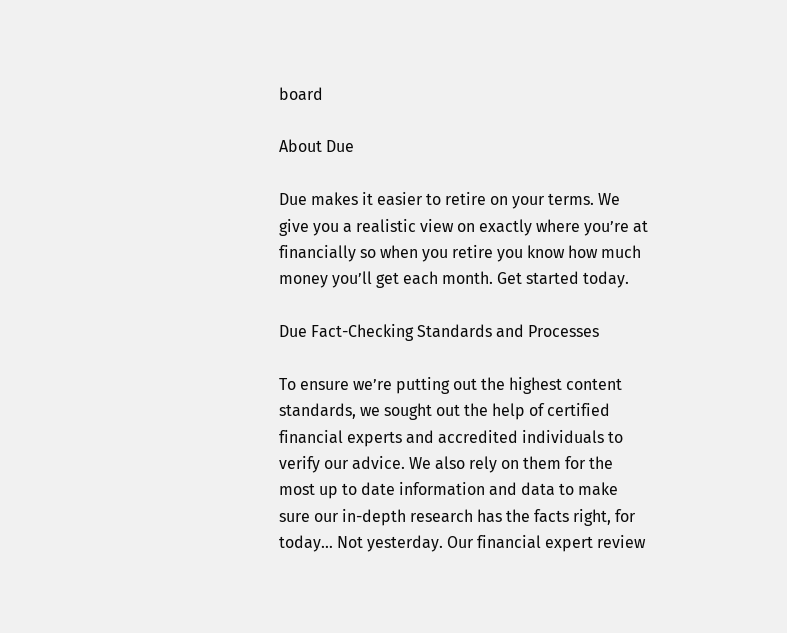board

About Due

Due makes it easier to retire on your terms. We give you a realistic view on exactly where you’re at financially so when you retire you know how much money you’ll get each month. Get started today.

Due Fact-Checking Standards and Processes

To ensure we’re putting out the highest content standards, we sought out the help of certified financial experts and accredited individuals to verify our advice. We also rely on them for the most up to date information and data to make sure our in-depth research has the facts right, for today… Not yesterday. Our financial expert review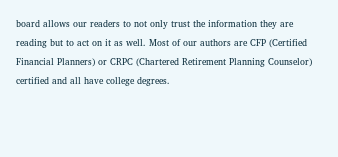board allows our readers to not only trust the information they are reading but to act on it as well. Most of our authors are CFP (Certified Financial Planners) or CRPC (Chartered Retirement Planning Counselor) certified and all have college degrees.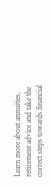Learn more about annuities, retirement advice and take the correct steps towards financial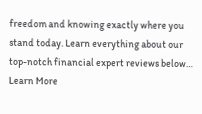freedom and knowing exactly where you stand today. Learn everything about our top-notch financial expert reviews below… Learn More